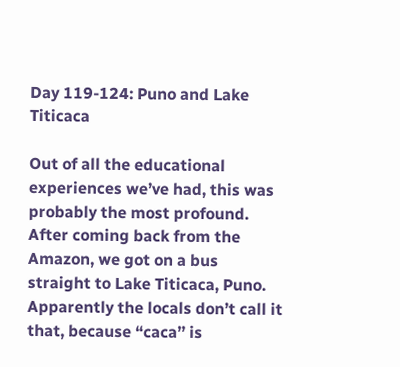Day 119-124: Puno and Lake Titicaca

Out of all the educational experiences we’ve had, this was probably the most profound. After coming back from the Amazon, we got on a bus straight to Lake Titicaca, Puno. Apparently the locals don’t call it that, because “caca’’ is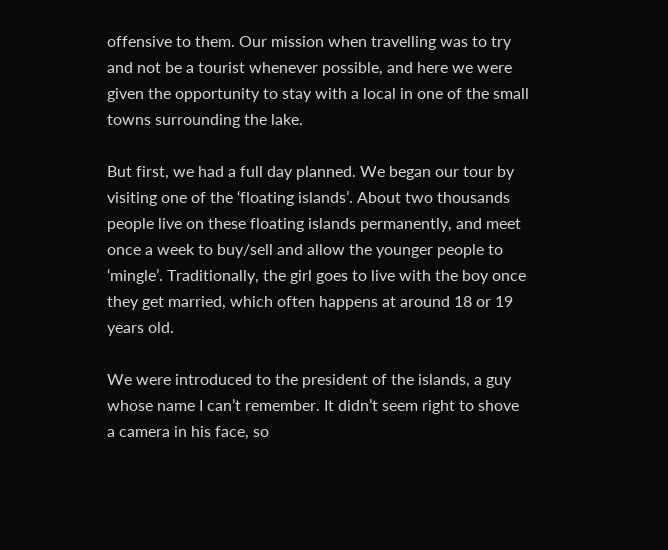offensive to them. Our mission when travelling was to try and not be a tourist whenever possible, and here we were given the opportunity to stay with a local in one of the small towns surrounding the lake.

But first, we had a full day planned. We began our tour by visiting one of the ‘floating islands’. About two thousands people live on these floating islands permanently, and meet once a week to buy/sell and allow the younger people to ‘mingle’. Traditionally, the girl goes to live with the boy once they get married, which often happens at around 18 or 19 years old.

We were introduced to the president of the islands, a guy whose name I can’t remember. It didn’t seem right to shove a camera in his face, so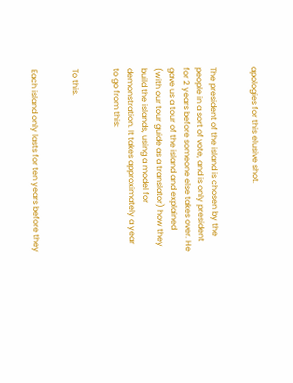apologies for this elusive shot.


The president of the island is chosen by the people in a sort of vote, and is only president for 2 years before someone else takes over. He gave us a tour of the island and explained (with our tour guide as a translator) how they build the islands, using a model for demonstration. It takes approximately a year to go from this:


To this.


Each island only lasts for ten years before they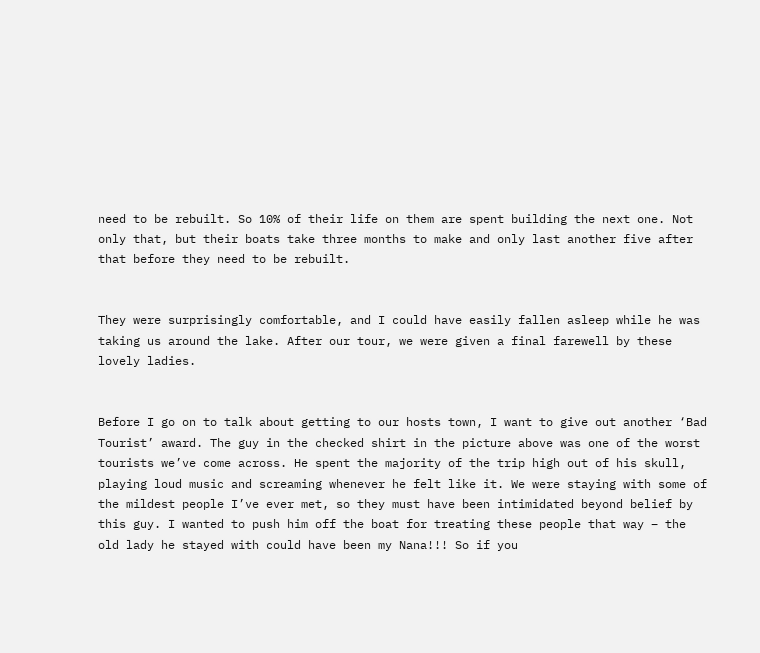need to be rebuilt. So 10% of their life on them are spent building the next one. Not only that, but their boats take three months to make and only last another five after that before they need to be rebuilt.


They were surprisingly comfortable, and I could have easily fallen asleep while he was taking us around the lake. After our tour, we were given a final farewell by these lovely ladies.


Before I go on to talk about getting to our hosts town, I want to give out another ‘Bad Tourist’ award. The guy in the checked shirt in the picture above was one of the worst tourists we’ve come across. He spent the majority of the trip high out of his skull, playing loud music and screaming whenever he felt like it. We were staying with some of the mildest people I’ve ever met, so they must have been intimidated beyond belief by this guy. I wanted to push him off the boat for treating these people that way – the old lady he stayed with could have been my Nana!!! So if you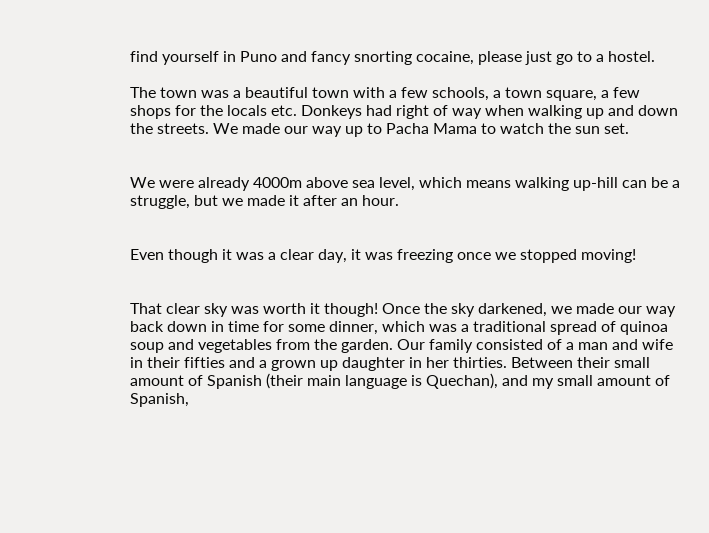find yourself in Puno and fancy snorting cocaine, please just go to a hostel.

The town was a beautiful town with a few schools, a town square, a few shops for the locals etc. Donkeys had right of way when walking up and down the streets. We made our way up to Pacha Mama to watch the sun set.


We were already 4000m above sea level, which means walking up-hill can be a struggle, but we made it after an hour.


Even though it was a clear day, it was freezing once we stopped moving!


That clear sky was worth it though! Once the sky darkened, we made our way back down in time for some dinner, which was a traditional spread of quinoa soup and vegetables from the garden. Our family consisted of a man and wife in their fifties and a grown up daughter in her thirties. Between their small amount of Spanish (their main language is Quechan), and my small amount of Spanish,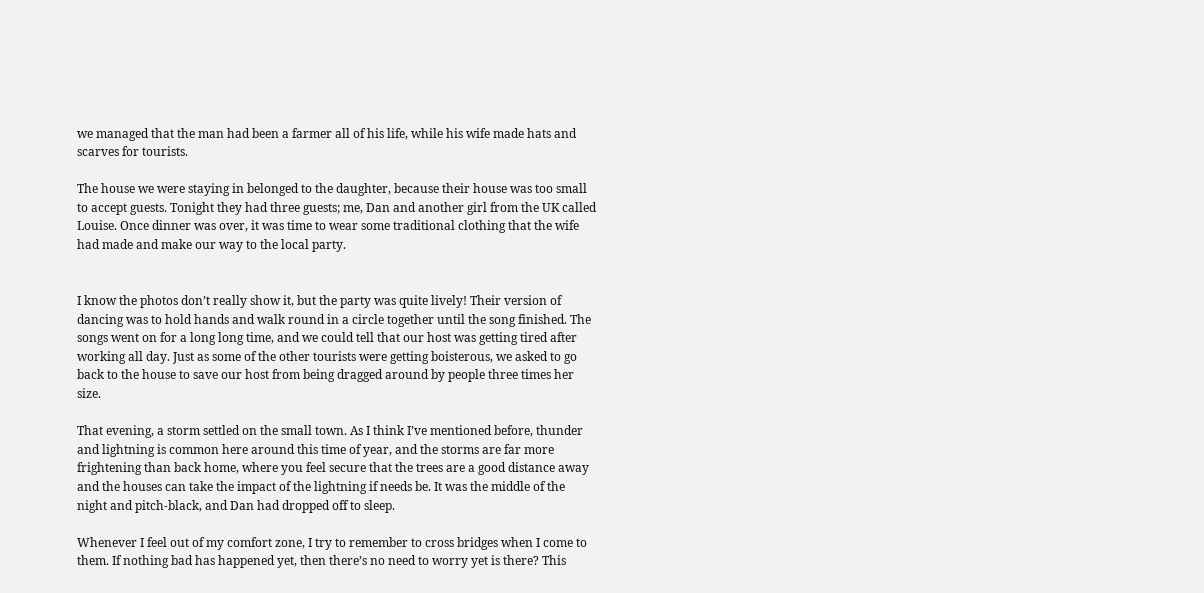we managed that the man had been a farmer all of his life, while his wife made hats and scarves for tourists.

The house we were staying in belonged to the daughter, because their house was too small to accept guests. Tonight they had three guests; me, Dan and another girl from the UK called Louise. Once dinner was over, it was time to wear some traditional clothing that the wife had made and make our way to the local party.


I know the photos don’t really show it, but the party was quite lively! Their version of dancing was to hold hands and walk round in a circle together until the song finished. The songs went on for a long long time, and we could tell that our host was getting tired after working all day. Just as some of the other tourists were getting boisterous, we asked to go back to the house to save our host from being dragged around by people three times her size.

That evening, a storm settled on the small town. As I think I’ve mentioned before, thunder and lightning is common here around this time of year, and the storms are far more frightening than back home, where you feel secure that the trees are a good distance away and the houses can take the impact of the lightning if needs be. It was the middle of the night and pitch-black, and Dan had dropped off to sleep.

Whenever I feel out of my comfort zone, I try to remember to cross bridges when I come to them. If nothing bad has happened yet, then there’s no need to worry yet is there? This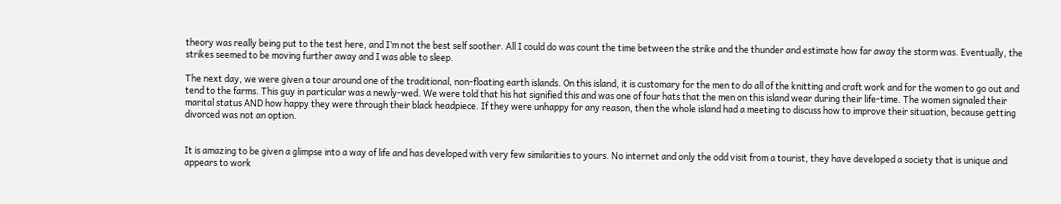theory was really being put to the test here, and I’m not the best self soother. All I could do was count the time between the strike and the thunder and estimate how far away the storm was. Eventually, the strikes seemed to be moving further away and I was able to sleep.

The next day, we were given a tour around one of the traditional, non-floating earth islands. On this island, it is customary for the men to do all of the knitting and craft work and for the women to go out and tend to the farms. This guy in particular was a newly-wed. We were told that his hat signified this and was one of four hats that the men on this island wear during their life-time. The women signaled their marital status AND how happy they were through their black headpiece. If they were unhappy for any reason, then the whole island had a meeting to discuss how to improve their situation, because getting divorced was not an option.


It is amazing to be given a glimpse into a way of life and has developed with very few similarities to yours. No internet and only the odd visit from a tourist, they have developed a society that is unique and appears to work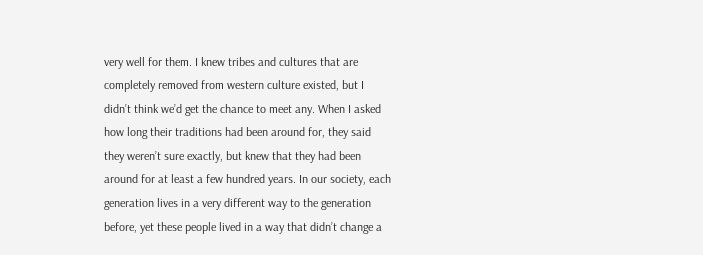very well for them. I knew tribes and cultures that are completely removed from western culture existed, but I didn’t think we’d get the chance to meet any. When I asked how long their traditions had been around for, they said they weren’t sure exactly, but knew that they had been around for at least a few hundred years. In our society, each generation lives in a very different way to the generation before, yet these people lived in a way that didn’t change a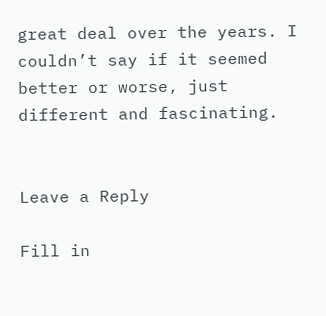great deal over the years. I couldn’t say if it seemed better or worse, just different and fascinating.


Leave a Reply

Fill in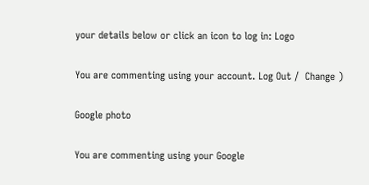your details below or click an icon to log in: Logo

You are commenting using your account. Log Out /  Change )

Google photo

You are commenting using your Google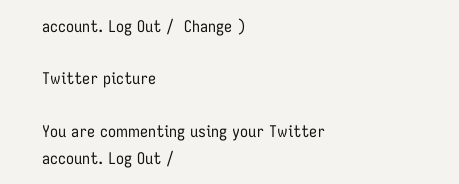account. Log Out /  Change )

Twitter picture

You are commenting using your Twitter account. Log Out /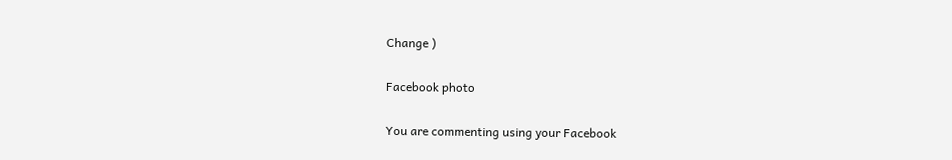Change )

Facebook photo

You are commenting using your Facebook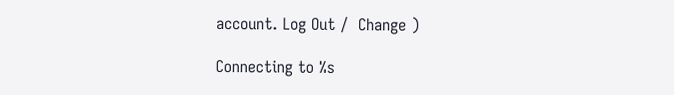account. Log Out /  Change )

Connecting to %s